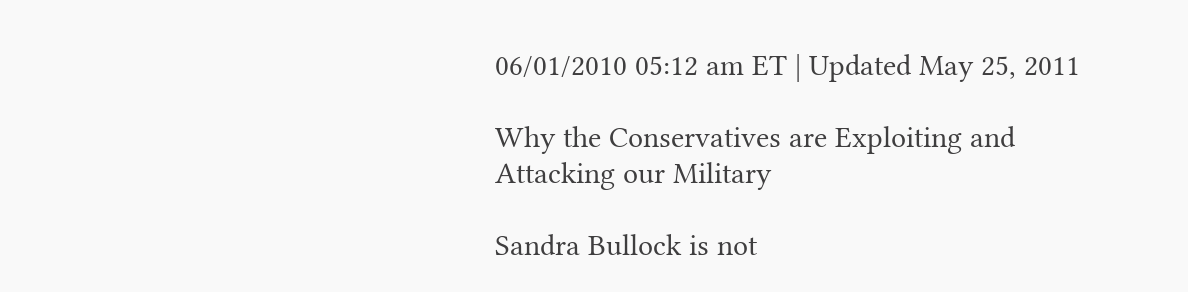06/01/2010 05:12 am ET | Updated May 25, 2011

Why the Conservatives are Exploiting and Attacking our Military

Sandra Bullock is not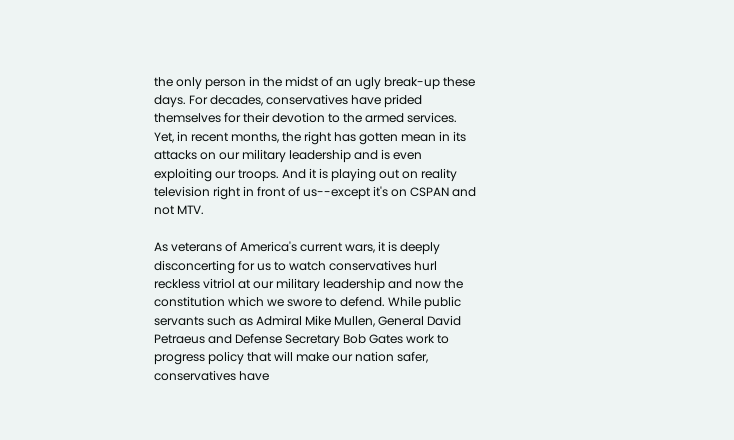the only person in the midst of an ugly break-up these days. For decades, conservatives have prided themselves for their devotion to the armed services. Yet, in recent months, the right has gotten mean in its attacks on our military leadership and is even exploiting our troops. And it is playing out on reality television right in front of us--except it's on CSPAN and not MTV.

As veterans of America's current wars, it is deeply disconcerting for us to watch conservatives hurl reckless vitriol at our military leadership and now the constitution which we swore to defend. While public servants such as Admiral Mike Mullen, General David Petraeus and Defense Secretary Bob Gates work to progress policy that will make our nation safer, conservatives have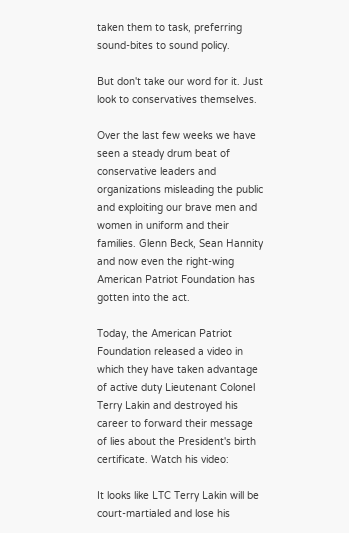taken them to task, preferring sound-bites to sound policy.

But don't take our word for it. Just look to conservatives themselves.

Over the last few weeks we have seen a steady drum beat of conservative leaders and organizations misleading the public and exploiting our brave men and women in uniform and their families. Glenn Beck, Sean Hannity and now even the right-wing American Patriot Foundation has gotten into the act.

Today, the American Patriot Foundation released a video in which they have taken advantage of active duty Lieutenant Colonel Terry Lakin and destroyed his career to forward their message of lies about the President's birth certificate. Watch his video:

It looks like LTC Terry Lakin will be court-martialed and lose his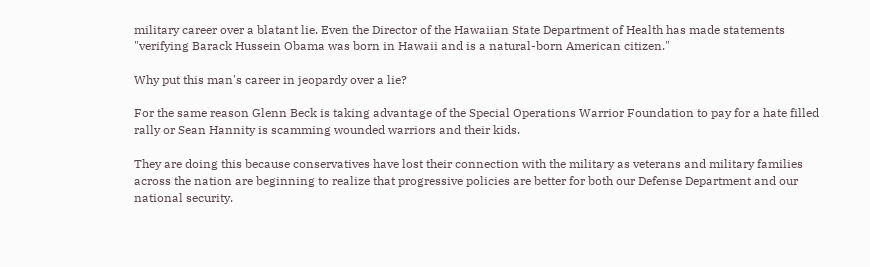military career over a blatant lie. Even the Director of the Hawaiian State Department of Health has made statements "verifying Barack Hussein Obama was born in Hawaii and is a natural-born American citizen."

Why put this man's career in jeopardy over a lie?

For the same reason Glenn Beck is taking advantage of the Special Operations Warrior Foundation to pay for a hate filled rally or Sean Hannity is scamming wounded warriors and their kids.

They are doing this because conservatives have lost their connection with the military as veterans and military families across the nation are beginning to realize that progressive policies are better for both our Defense Department and our national security.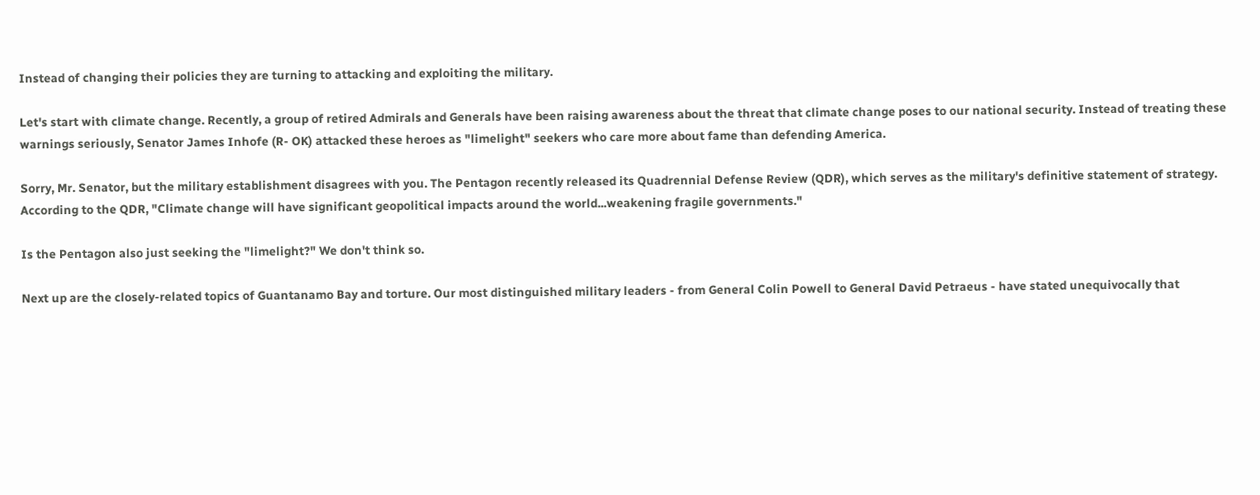Instead of changing their policies they are turning to attacking and exploiting the military.

Let's start with climate change. Recently, a group of retired Admirals and Generals have been raising awareness about the threat that climate change poses to our national security. Instead of treating these warnings seriously, Senator James Inhofe (R- OK) attacked these heroes as "limelight" seekers who care more about fame than defending America.

Sorry, Mr. Senator, but the military establishment disagrees with you. The Pentagon recently released its Quadrennial Defense Review (QDR), which serves as the military's definitive statement of strategy. According to the QDR, "Climate change will have significant geopolitical impacts around the world...weakening fragile governments."

Is the Pentagon also just seeking the "limelight?" We don't think so.

Next up are the closely-related topics of Guantanamo Bay and torture. Our most distinguished military leaders - from General Colin Powell to General David Petraeus - have stated unequivocally that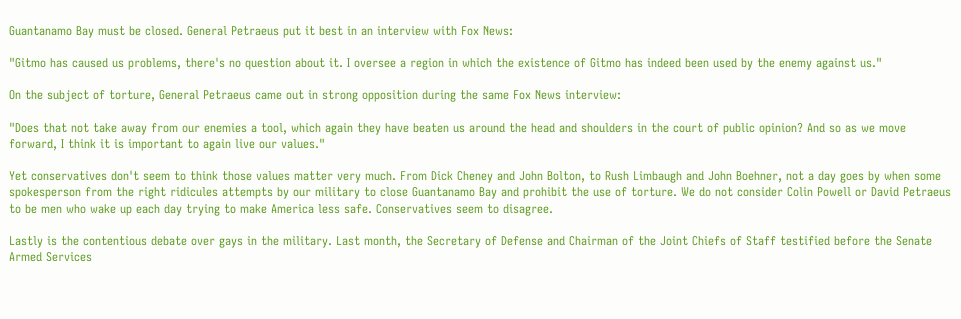Guantanamo Bay must be closed. General Petraeus put it best in an interview with Fox News:

"Gitmo has caused us problems, there's no question about it. I oversee a region in which the existence of Gitmo has indeed been used by the enemy against us."

On the subject of torture, General Petraeus came out in strong opposition during the same Fox News interview:

"Does that not take away from our enemies a tool, which again they have beaten us around the head and shoulders in the court of public opinion? And so as we move forward, I think it is important to again live our values."

Yet conservatives don't seem to think those values matter very much. From Dick Cheney and John Bolton, to Rush Limbaugh and John Boehner, not a day goes by when some spokesperson from the right ridicules attempts by our military to close Guantanamo Bay and prohibit the use of torture. We do not consider Colin Powell or David Petraeus to be men who wake up each day trying to make America less safe. Conservatives seem to disagree.

Lastly is the contentious debate over gays in the military. Last month, the Secretary of Defense and Chairman of the Joint Chiefs of Staff testified before the Senate Armed Services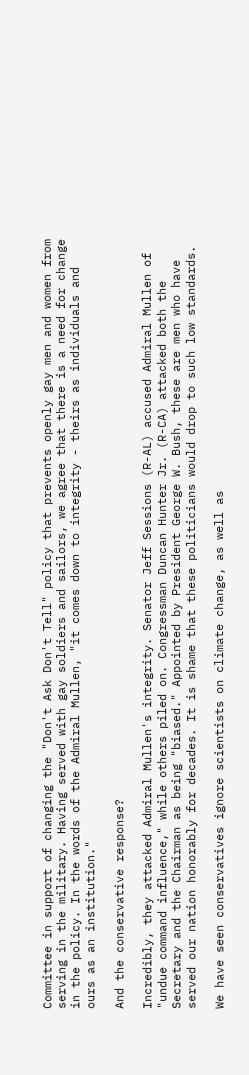Committee in support of changing the "Don't Ask Don't Tell" policy that prevents openly gay men and women from serving in the military. Having served with gay soldiers and sailors, we agree that there is a need for change in the policy. In the words of the Admiral Mullen, "it comes down to integrity - theirs as individuals and ours as an institution."

And the conservative response?

Incredibly, they attacked Admiral Mullen's integrity. Senator Jeff Sessions (R-AL) accused Admiral Mullen of "undue command influence," while others piled on. Congressman Duncan Hunter Jr. (R-CA) attacked both the Secretary and the Chairman as being "biased." Appointed by President George W. Bush, these are men who have served our nation honorably for decades. It is shame that these politicians would drop to such low standards.

We have seen conservatives ignore scientists on climate change, as well as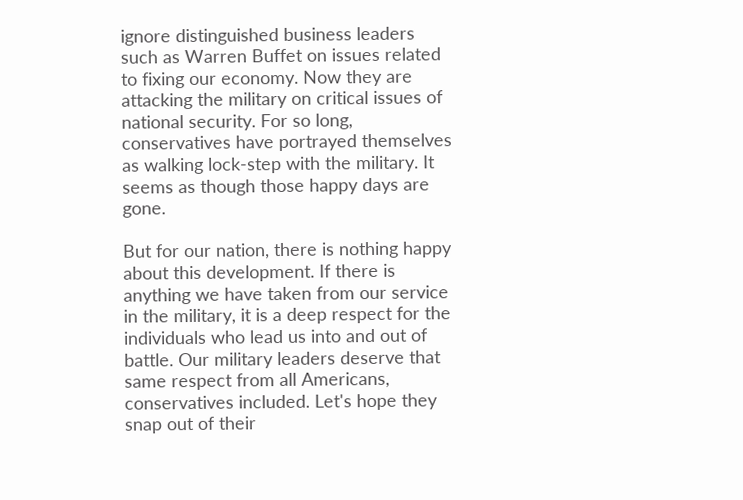ignore distinguished business leaders such as Warren Buffet on issues related to fixing our economy. Now they are attacking the military on critical issues of national security. For so long, conservatives have portrayed themselves as walking lock-step with the military. It seems as though those happy days are gone.

But for our nation, there is nothing happy about this development. If there is anything we have taken from our service in the military, it is a deep respect for the individuals who lead us into and out of battle. Our military leaders deserve that same respect from all Americans, conservatives included. Let's hope they snap out of their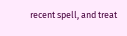recent spell, and treat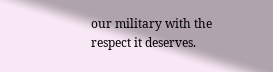our military with the respect it deserves.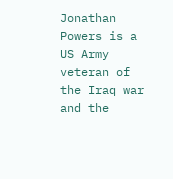Jonathan Powers is a US Army veteran of the Iraq war and the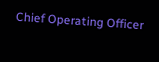Chief Operating Officer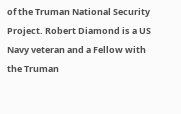of the Truman National Security Project. Robert Diamond is a US Navy veteran and a Fellow with the Truman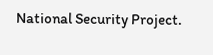National Security Project.